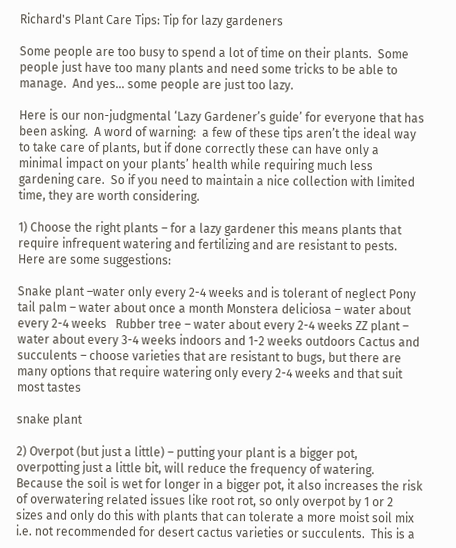Richard's Plant Care Tips: Tip for lazy gardeners

Some people are too busy to spend a lot of time on their plants.  Some people just have too many plants and need some tricks to be able to manage.  And yes… some people are just too lazy.

Here is our non-judgmental ‘Lazy Gardener’s guide’ for everyone that has been asking.  A word of warning:  a few of these tips aren’t the ideal way to take care of plants, but if done correctly these can have only a minimal impact on your plants’ health while requiring much less gardening care.  So if you need to maintain a nice collection with limited time, they are worth considering.

1) Choose the right plants – for a lazy gardener this means plants that require infrequent watering and fertilizing and are resistant to pests.  Here are some suggestions:

Snake plant –water only every 2-4 weeks and is tolerant of neglect Pony tail palm – water about once a month Monstera deliciosa – water about every 2-4 weeks   Rubber tree – water about every 2-4 weeks ZZ plant – water about every 3-4 weeks indoors and 1-2 weeks outdoors Cactus and succulents – choose varieties that are resistant to bugs, but there are many options that require watering only every 2-4 weeks and that suit most tastes

snake plant

2) Overpot (but just a little) – putting your plant is a bigger pot, overpotting just a little bit, will reduce the frequency of watering.  Because the soil is wet for longer in a bigger pot, it also increases the risk of overwatering related issues like root rot, so only overpot by 1 or 2 sizes and only do this with plants that can tolerate a more moist soil mix i.e. not recommended for desert cactus varieties or succulents.  This is a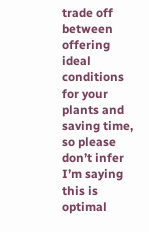trade off between offering ideal conditions for your plants and saving time, so please don’t infer I’m saying this is optimal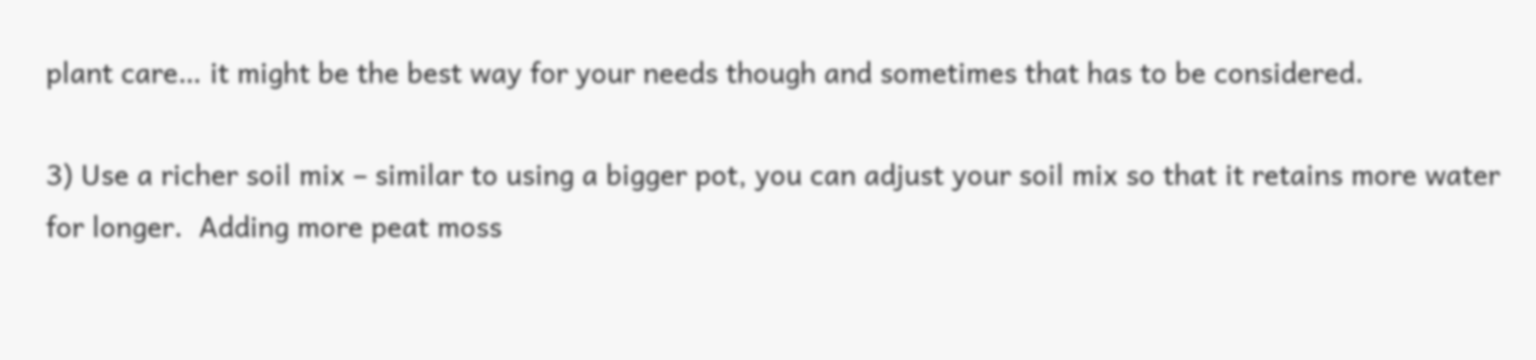plant care… it might be the best way for your needs though and sometimes that has to be considered.

3) Use a richer soil mix – similar to using a bigger pot, you can adjust your soil mix so that it retains more water for longer.  Adding more peat moss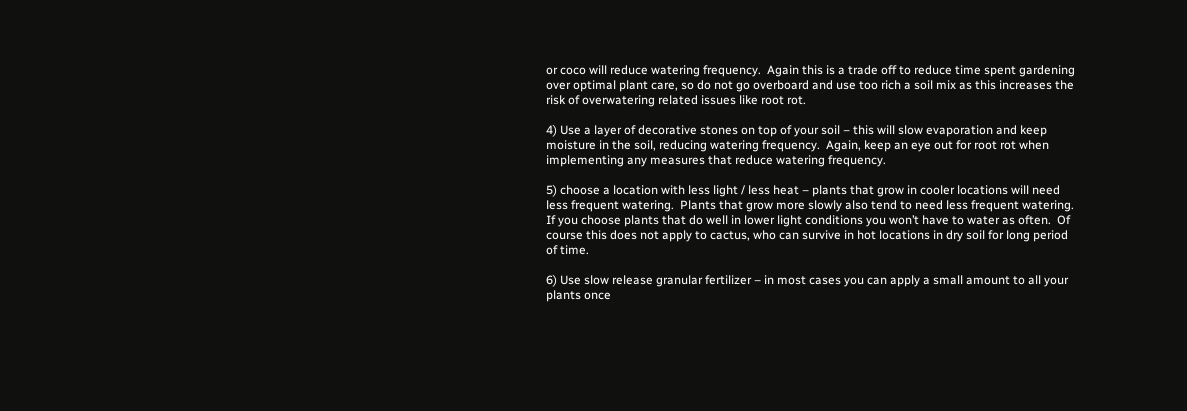or coco will reduce watering frequency.  Again this is a trade off to reduce time spent gardening over optimal plant care, so do not go overboard and use too rich a soil mix as this increases the risk of overwatering related issues like root rot.

4) Use a layer of decorative stones on top of your soil – this will slow evaporation and keep moisture in the soil, reducing watering frequency.  Again, keep an eye out for root rot when implementing any measures that reduce watering frequency.

5) choose a location with less light / less heat – plants that grow in cooler locations will need less frequent watering.  Plants that grow more slowly also tend to need less frequent watering.  If you choose plants that do well in lower light conditions you won’t have to water as often.  Of course this does not apply to cactus, who can survive in hot locations in dry soil for long period of time.

6) Use slow release granular fertilizer – in most cases you can apply a small amount to all your plants once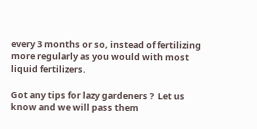every 3 months or so, instead of fertilizing more regularly as you would with most liquid fertilizers.

Got any tips for lazy gardeners ?  Let us know and we will pass them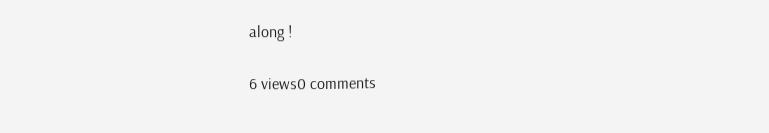along !

6 views0 comments